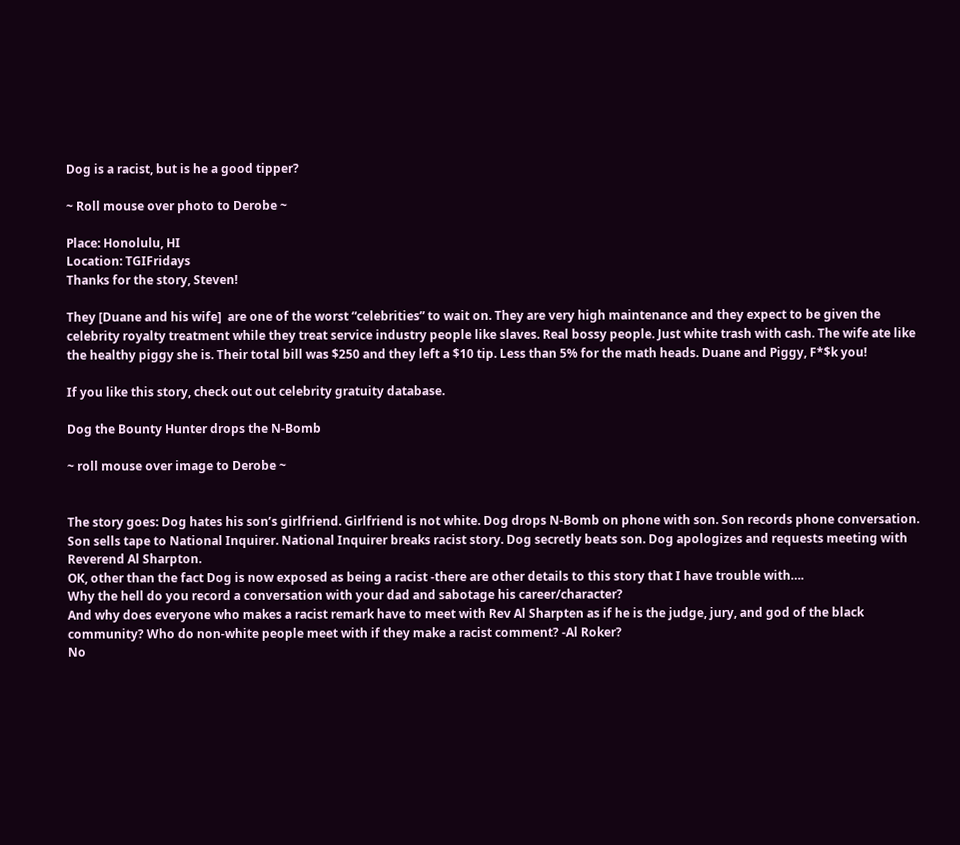Dog is a racist, but is he a good tipper?

~ Roll mouse over photo to Derobe ~

Place: Honolulu, HI
Location: TGIFridays
Thanks for the story, Steven!

They [Duane and his wife]  are one of the worst “celebrities” to wait on. They are very high maintenance and they expect to be given the celebrity royalty treatment while they treat service industry people like slaves. Real bossy people. Just white trash with cash. The wife ate like the healthy piggy she is. Their total bill was $250 and they left a $10 tip. Less than 5% for the math heads. Duane and Piggy, F*$k you!

If you like this story, check out out celebrity gratuity database.

Dog the Bounty Hunter drops the N-Bomb

~ roll mouse over image to Derobe ~


The story goes: Dog hates his son’s girlfriend. Girlfriend is not white. Dog drops N-Bomb on phone with son. Son records phone conversation. Son sells tape to National Inquirer. National Inquirer breaks racist story. Dog secretly beats son. Dog apologizes and requests meeting with Reverend Al Sharpton.
OK, other than the fact Dog is now exposed as being a racist -there are other details to this story that I have trouble with….
Why the hell do you record a conversation with your dad and sabotage his career/character?
And why does everyone who makes a racist remark have to meet with Rev Al Sharpten as if he is the judge, jury, and god of the black community? Who do non-white people meet with if they make a racist comment? -Al Roker?
No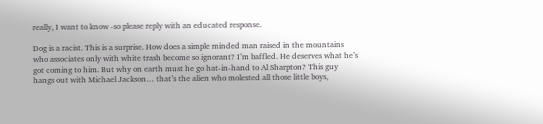really, I want to know -so please reply with an educated response.

Dog is a racist. This is a surprise. How does a simple minded man raised in the mountains who associates only with white trash become so ignorant? I’m baffled. He deserves what he’s got coming to him. But why on earth must he go hat-in-hand to Al Sharpton? This guy hangs out with Michael Jackson… that’s the alien who molested all those little boys,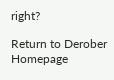right?

Return to Derober Homepage